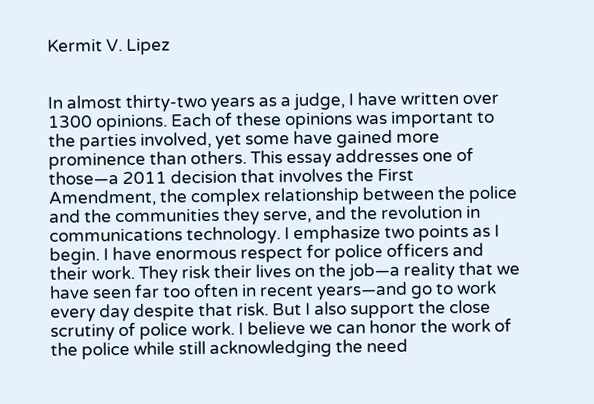Kermit V. Lipez


In almost thirty-two years as a judge, I have written over 1300 opinions. Each of these opinions was important to the parties involved, yet some have gained more prominence than others. This essay addresses one of those—a 2011 decision that involves the First Amendment, the complex relationship between the police and the communities they serve, and the revolution in communications technology. I emphasize two points as I begin. I have enormous respect for police officers and their work. They risk their lives on the job—a reality that we have seen far too often in recent years—and go to work every day despite that risk. But I also support the close scrutiny of police work. I believe we can honor the work of the police while still acknowledging the need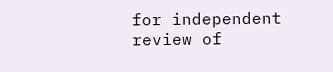for independent review of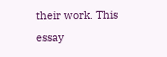their work. This essay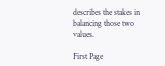describes the stakes in balancing those two values.

First Page